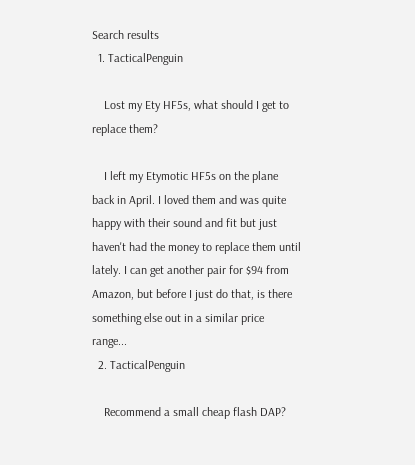Search results
  1. TacticalPenguin

    Lost my Ety HF5s, what should I get to replace them?

    I left my Etymotic HF5s on the plane back in April. I loved them and was quite happy with their sound and fit but just haven't had the money to replace them until lately. I can get another pair for $94 from Amazon, but before I just do that, is there something else out in a similar price range...
  2. TacticalPenguin

    Recommend a small cheap flash DAP?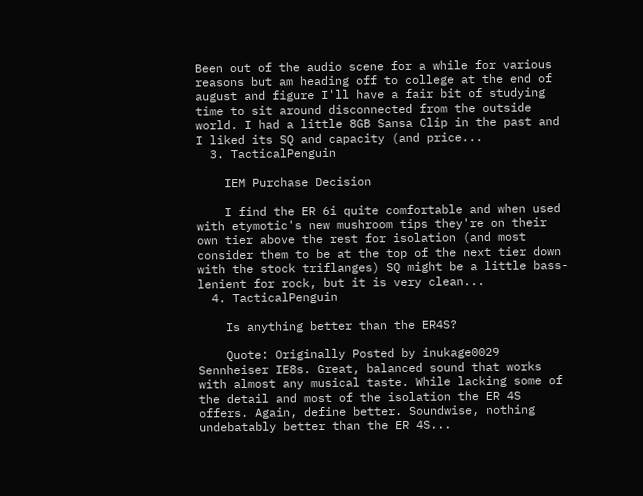Been out of the audio scene for a while for various reasons but am heading off to college at the end of august and figure I'll have a fair bit of studying time to sit around disconnected from the outside world. I had a little 8GB Sansa Clip in the past and I liked its SQ and capacity (and price...
  3. TacticalPenguin

    IEM Purchase Decision

    I find the ER 6i quite comfortable and when used with etymotic's new mushroom tips they're on their own tier above the rest for isolation (and most consider them to be at the top of the next tier down with the stock triflanges) SQ might be a little bass-lenient for rock, but it is very clean...
  4. TacticalPenguin

    Is anything better than the ER4S?

    Quote: Originally Posted by inukage0029 Sennheiser IE8s. Great, balanced sound that works with almost any musical taste. While lacking some of the detail and most of the isolation the ER 4S offers. Again, define better. Soundwise, nothing undebatably better than the ER 4S...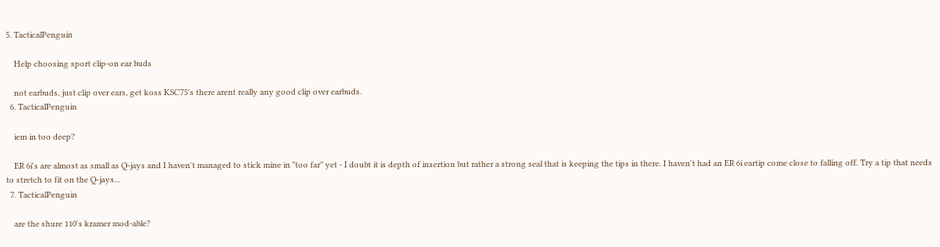5. TacticalPenguin

    Help choosing sport clip-on ear buds

    not earbuds, just clip over ears, get koss KSC75's there arent really any good clip over earbuds.
  6. TacticalPenguin

    iem in too deep?

    ER 6i's are almost as small as Q-jays and I haven't managed to stick mine in "too far" yet - I doubt it is depth of insertion but rather a strong seal that is keeping the tips in there. I haven't had an ER 6i eartip come close to falling off. Try a tip that needs to stretch to fit on the Q-jays...
  7. TacticalPenguin

    are the shure 110's kramer mod-able?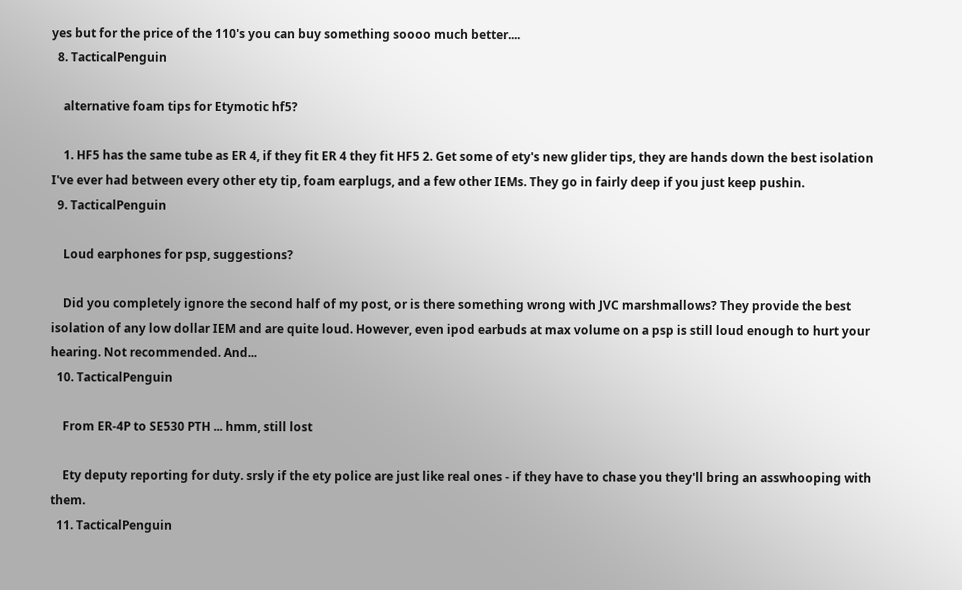yes but for the price of the 110's you can buy something soooo much better....
  8. TacticalPenguin

    alternative foam tips for Etymotic hf5?

    1. HF5 has the same tube as ER 4, if they fit ER 4 they fit HF5 2. Get some of ety's new glider tips, they are hands down the best isolation I've ever had between every other ety tip, foam earplugs, and a few other IEMs. They go in fairly deep if you just keep pushin.
  9. TacticalPenguin

    Loud earphones for psp, suggestions?

    Did you completely ignore the second half of my post, or is there something wrong with JVC marshmallows? They provide the best isolation of any low dollar IEM and are quite loud. However, even ipod earbuds at max volume on a psp is still loud enough to hurt your hearing. Not recommended. And...
  10. TacticalPenguin

    From ER-4P to SE530 PTH ... hmm, still lost

    Ety deputy reporting for duty. srsly if the ety police are just like real ones - if they have to chase you they'll bring an asswhooping with them.
  11. TacticalPenguin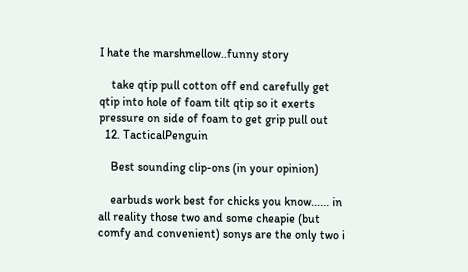I hate the marshmellow..funny story

    take qtip pull cotton off end carefully get qtip into hole of foam tilt qtip so it exerts pressure on side of foam to get grip pull out
  12. TacticalPenguin

    Best sounding clip-ons (in your opinion)

    earbuds work best for chicks you know...... in all reality those two and some cheapie (but comfy and convenient) sonys are the only two i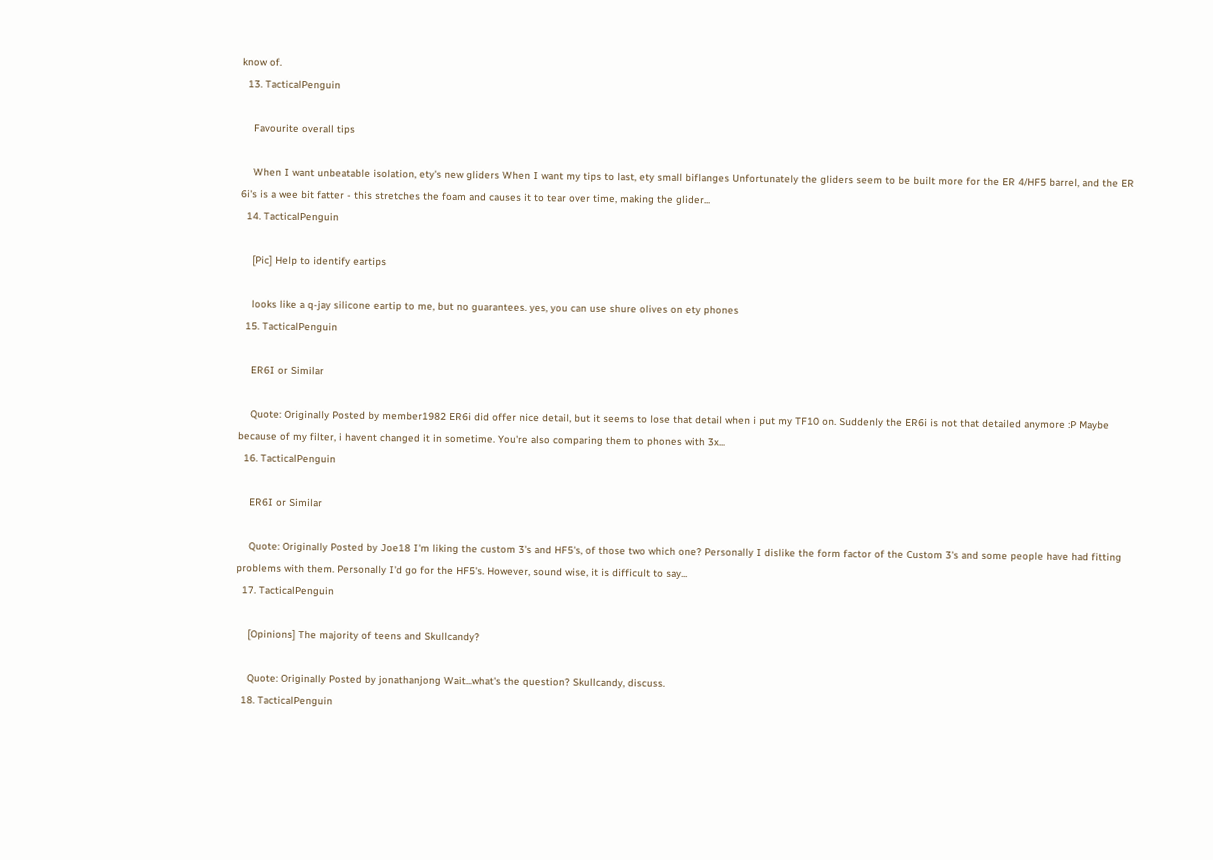know of.
  13. TacticalPenguin

    Favourite overall tips

    When I want unbeatable isolation, ety's new gliders When I want my tips to last, ety small biflanges Unfortunately the gliders seem to be built more for the ER 4/HF5 barrel, and the ER 6i's is a wee bit fatter - this stretches the foam and causes it to tear over time, making the glider...
  14. TacticalPenguin

    [Pic] Help to identify eartips

    looks like a q-jay silicone eartip to me, but no guarantees. yes, you can use shure olives on ety phones
  15. TacticalPenguin

    ER6I or Similar

    Quote: Originally Posted by member1982 ER6i did offer nice detail, but it seems to lose that detail when i put my TF10 on. Suddenly the ER6i is not that detailed anymore :P Maybe because of my filter, i havent changed it in sometime. You're also comparing them to phones with 3x...
  16. TacticalPenguin

    ER6I or Similar

    Quote: Originally Posted by Joe18 I'm liking the custom 3's and HF5's, of those two which one? Personally I dislike the form factor of the Custom 3's and some people have had fitting problems with them. Personally I'd go for the HF5's. However, sound wise, it is difficult to say...
  17. TacticalPenguin

    [Opinions] The majority of teens and Skullcandy?

    Quote: Originally Posted by jonathanjong Wait...what's the question? Skullcandy, discuss.
  18. TacticalPenguin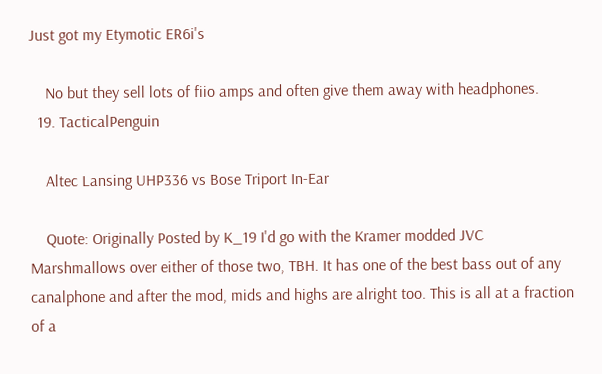Just got my Etymotic ER6i's

    No but they sell lots of fiio amps and often give them away with headphones.
  19. TacticalPenguin

    Altec Lansing UHP336 vs Bose Triport In-Ear

    Quote: Originally Posted by K_19 I'd go with the Kramer modded JVC Marshmallows over either of those two, TBH. It has one of the best bass out of any canalphone and after the mod, mids and highs are alright too. This is all at a fraction of a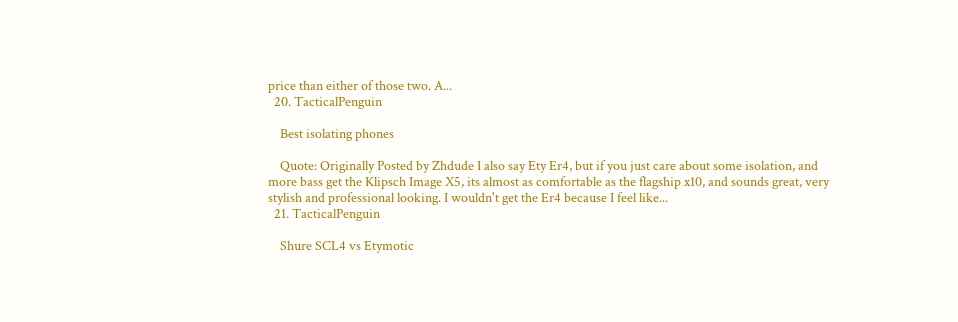price than either of those two. A...
  20. TacticalPenguin

    Best isolating phones

    Quote: Originally Posted by Zhdude I also say Ety Er4, but if you just care about some isolation, and more bass get the Klipsch Image X5, its almost as comfortable as the flagship x10, and sounds great, very stylish and professional looking. I wouldn't get the Er4 because I feel like...
  21. TacticalPenguin

    Shure SCL4 vs Etymotic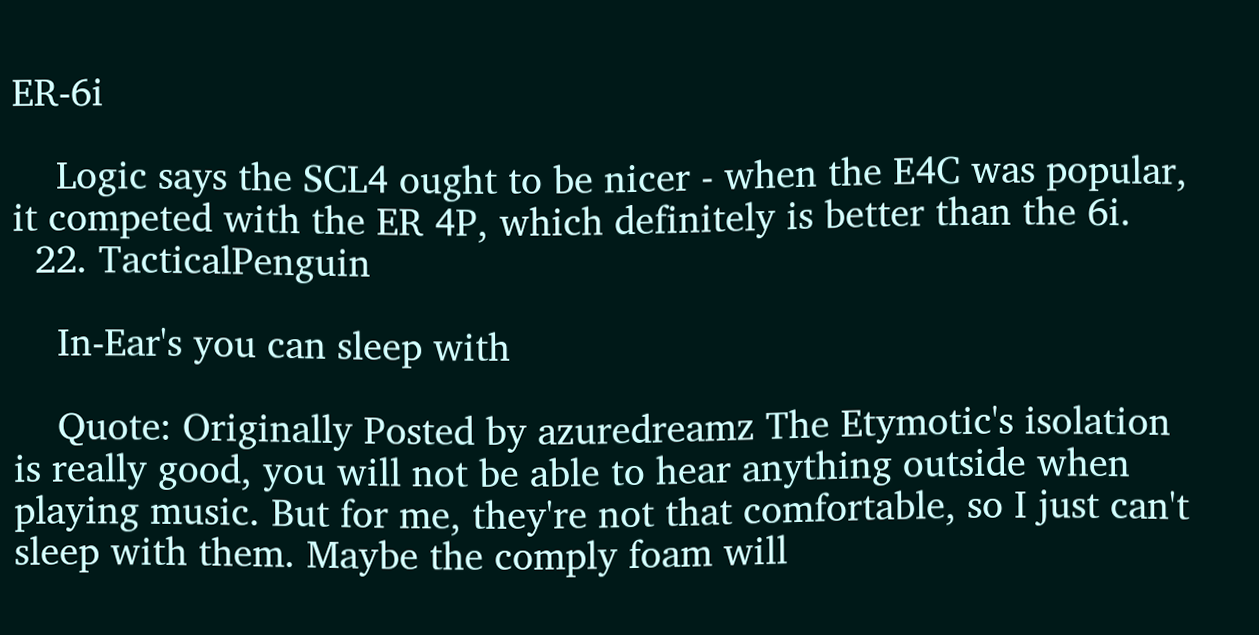ER-6i

    Logic says the SCL4 ought to be nicer - when the E4C was popular, it competed with the ER 4P, which definitely is better than the 6i.
  22. TacticalPenguin

    In-Ear's you can sleep with

    Quote: Originally Posted by azuredreamz The Etymotic's isolation is really good, you will not be able to hear anything outside when playing music. But for me, they're not that comfortable, so I just can't sleep with them. Maybe the comply foam will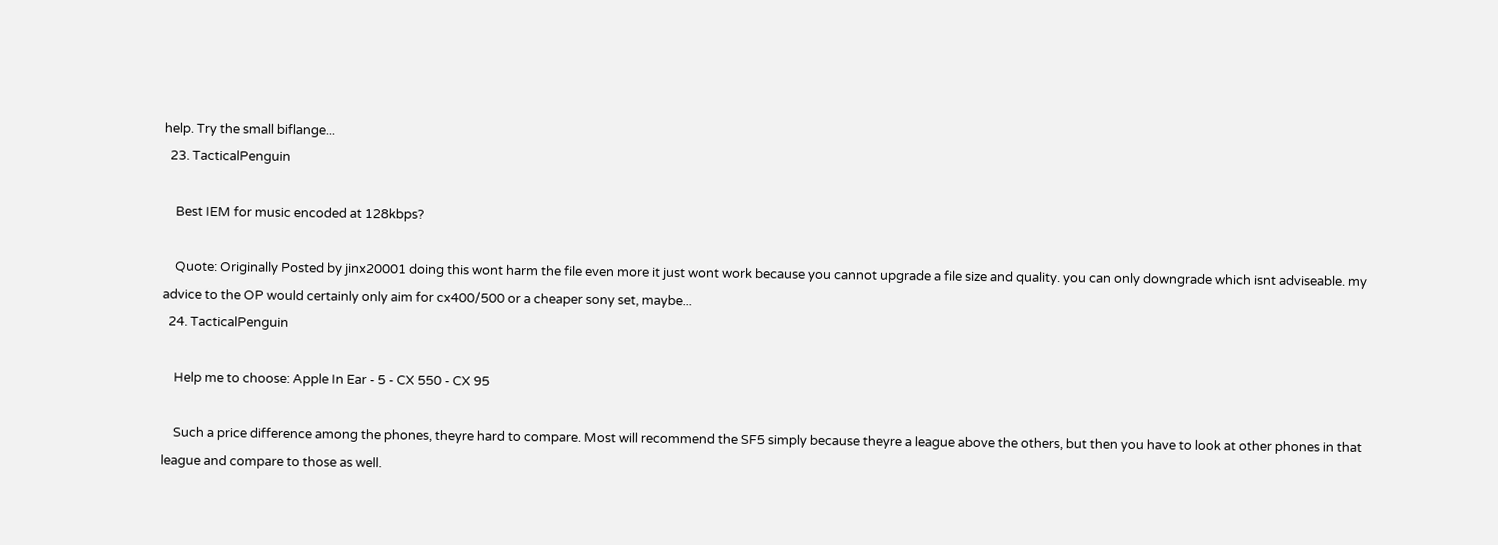help. Try the small biflange...
  23. TacticalPenguin

    Best IEM for music encoded at 128kbps?

    Quote: Originally Posted by jinx20001 doing this wont harm the file even more it just wont work because you cannot upgrade a file size and quality. you can only downgrade which isnt adviseable. my advice to the OP would certainly only aim for cx400/500 or a cheaper sony set, maybe...
  24. TacticalPenguin

    Help me to choose: Apple In Ear - 5 - CX 550 - CX 95

    Such a price difference among the phones, theyre hard to compare. Most will recommend the SF5 simply because theyre a league above the others, but then you have to look at other phones in that league and compare to those as well.